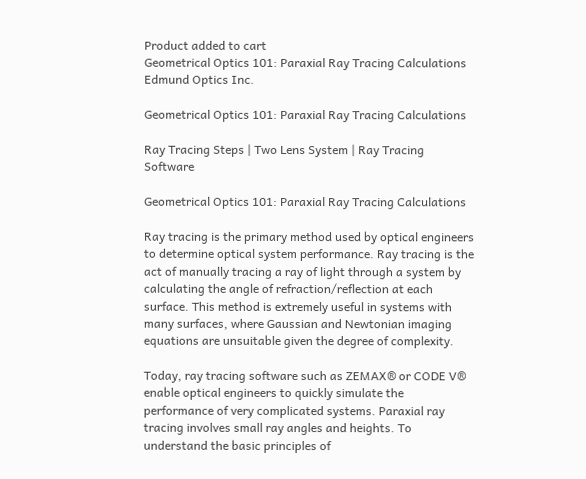Product added to cart
Geometrical Optics 101: Paraxial Ray Tracing Calculations
Edmund Optics Inc.

Geometrical Optics 101: Paraxial Ray Tracing Calculations

Ray Tracing Steps | Two Lens System | Ray Tracing Software

Geometrical Optics 101: Paraxial Ray Tracing Calculations

Ray tracing is the primary method used by optical engineers to determine optical system performance. Ray tracing is the act of manually tracing a ray of light through a system by calculating the angle of refraction/reflection at each surface. This method is extremely useful in systems with many surfaces, where Gaussian and Newtonian imaging equations are unsuitable given the degree of complexity.

Today, ray tracing software such as ZEMAX® or CODE V® enable optical engineers to quickly simulate the performance of very complicated systems. Paraxial ray tracing involves small ray angles and heights. To understand the basic principles of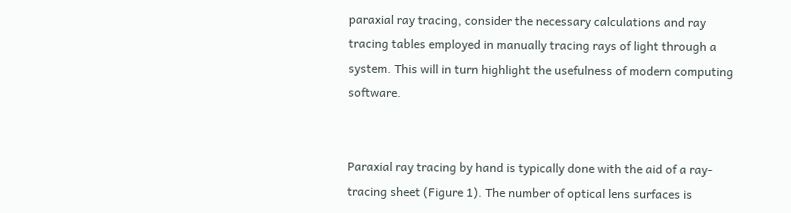paraxial ray tracing, consider the necessary calculations and ray tracing tables employed in manually tracing rays of light through a system. This will in turn highlight the usefulness of modern computing software.


Paraxial ray tracing by hand is typically done with the aid of a ray-tracing sheet (Figure 1). The number of optical lens surfaces is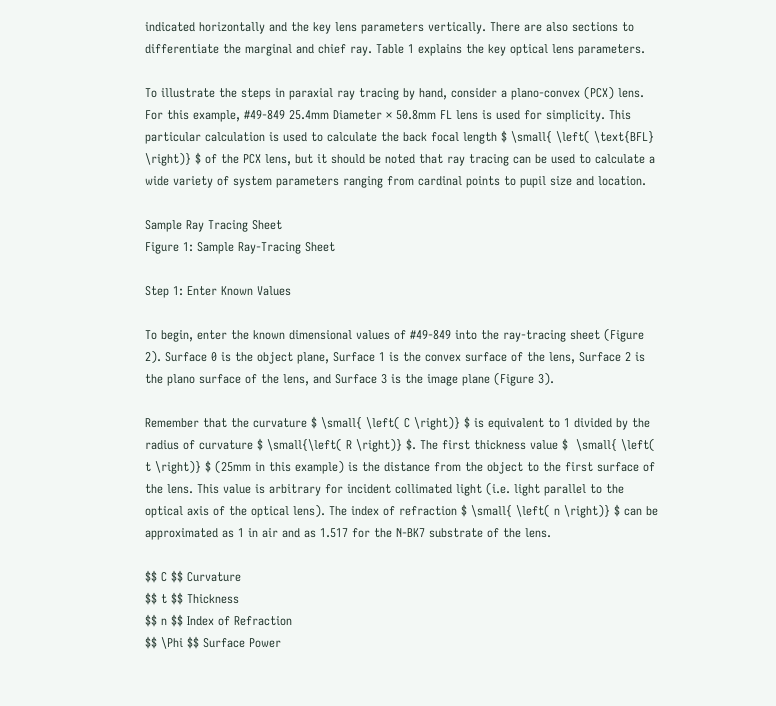indicated horizontally and the key lens parameters vertically. There are also sections to differentiate the marginal and chief ray. Table 1 explains the key optical lens parameters.

To illustrate the steps in paraxial ray tracing by hand, consider a plano-convex (PCX) lens. For this example, #49-849 25.4mm Diameter × 50.8mm FL lens is used for simplicity. This particular calculation is used to calculate the back focal length $ \small{ \left( \text{BFL} \right)} $ of the PCX lens, but it should be noted that ray tracing can be used to calculate a wide variety of system parameters ranging from cardinal points to pupil size and location.

Sample Ray Tracing Sheet
Figure 1: Sample Ray-Tracing Sheet

Step 1: Enter Known Values

To begin, enter the known dimensional values of #49-849 into the ray-tracing sheet (Figure 2). Surface 0 is the object plane, Surface 1 is the convex surface of the lens, Surface 2 is the plano surface of the lens, and Surface 3 is the image plane (Figure 3).

Remember that the curvature $ \small{ \left( C \right)} $ is equivalent to 1 divided by the radius of curvature $ \small{\left( R \right)} $. The first thickness value $  \small{ \left( t \right)} $ (25mm in this example) is the distance from the object to the first surface of the lens. This value is arbitrary for incident collimated light (i.e. light parallel to the optical axis of the optical lens). The index of refraction $ \small{ \left( n \right)} $ can be approximated as 1 in air and as 1.517 for the N-BK7 substrate of the lens.

$$ C $$ Curvature
$$ t $$ Thickness
$$ n $$ Index of Refraction
$$ \Phi $$ Surface Power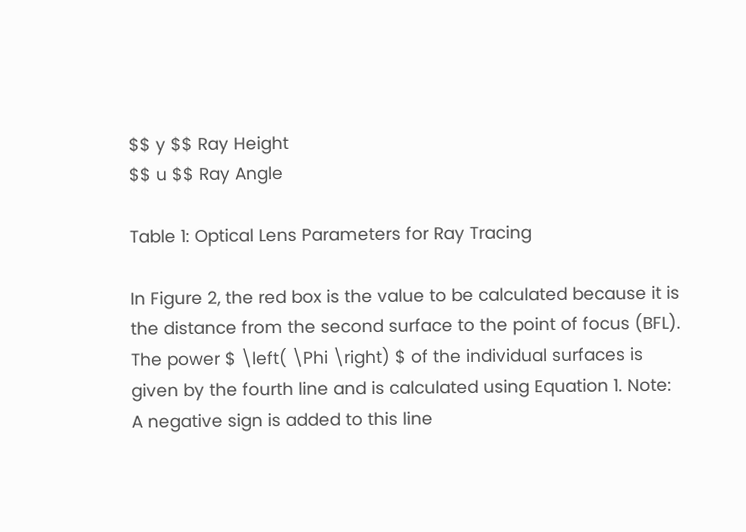$$ y $$ Ray Height
$$ u $$ Ray Angle

Table 1: Optical Lens Parameters for Ray Tracing

In Figure 2, the red box is the value to be calculated because it is the distance from the second surface to the point of focus (BFL). The power $ \left( \Phi \right) $ of the individual surfaces is given by the fourth line and is calculated using Equation 1. Note: A negative sign is added to this line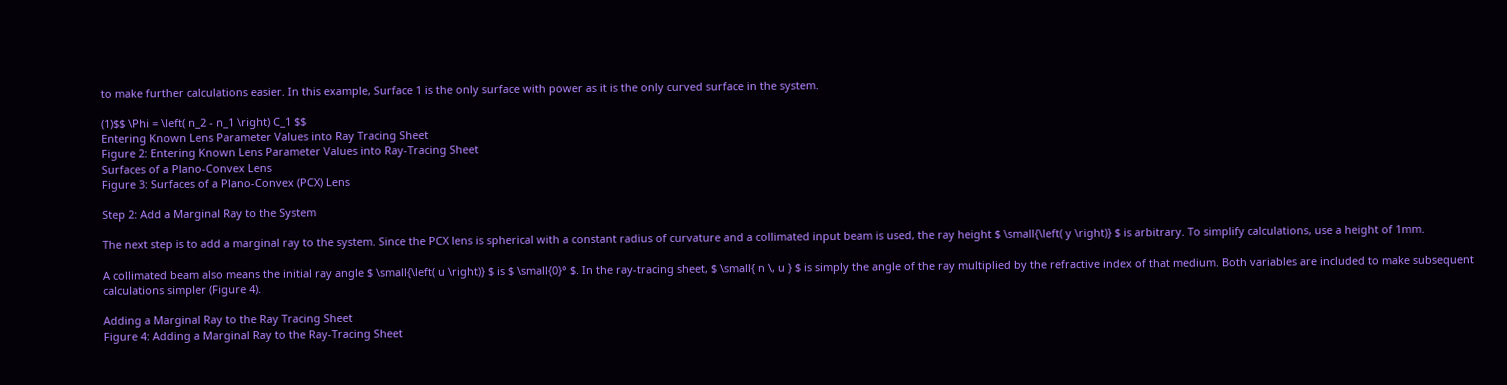to make further calculations easier. In this example, Surface 1 is the only surface with power as it is the only curved surface in the system.

(1)$$ \Phi = \left( n_2 - n_1 \right) C_1 $$
Entering Known Lens Parameter Values into Ray Tracing Sheet
Figure 2: Entering Known Lens Parameter Values into Ray-Tracing Sheet
Surfaces of a Plano-Convex Lens
Figure 3: Surfaces of a Plano-Convex (PCX) Lens

Step 2: Add a Marginal Ray to the System

The next step is to add a marginal ray to the system. Since the PCX lens is spherical with a constant radius of curvature and a collimated input beam is used, the ray height $ \small{\left( y \right)} $ is arbitrary. To simplify calculations, use a height of 1mm.

A collimated beam also means the initial ray angle $ \small{\left( u \right)} $ is $ \small{0}° $. In the ray-tracing sheet, $ \small{ n \, u } $ is simply the angle of the ray multiplied by the refractive index of that medium. Both variables are included to make subsequent calculations simpler (Figure 4).

Adding a Marginal Ray to the Ray Tracing Sheet
Figure 4: Adding a Marginal Ray to the Ray-Tracing Sheet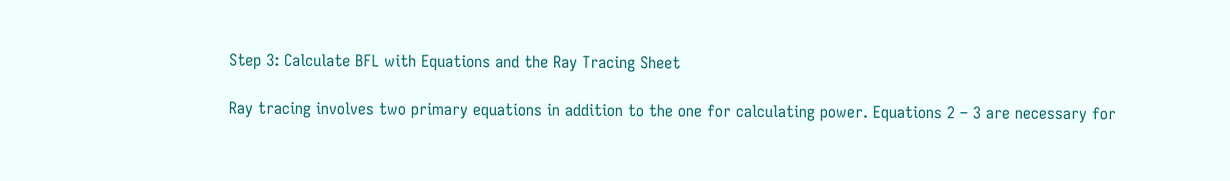Step 3: Calculate BFL with Equations and the Ray Tracing Sheet

Ray tracing involves two primary equations in addition to the one for calculating power. Equations 2 – 3 are necessary for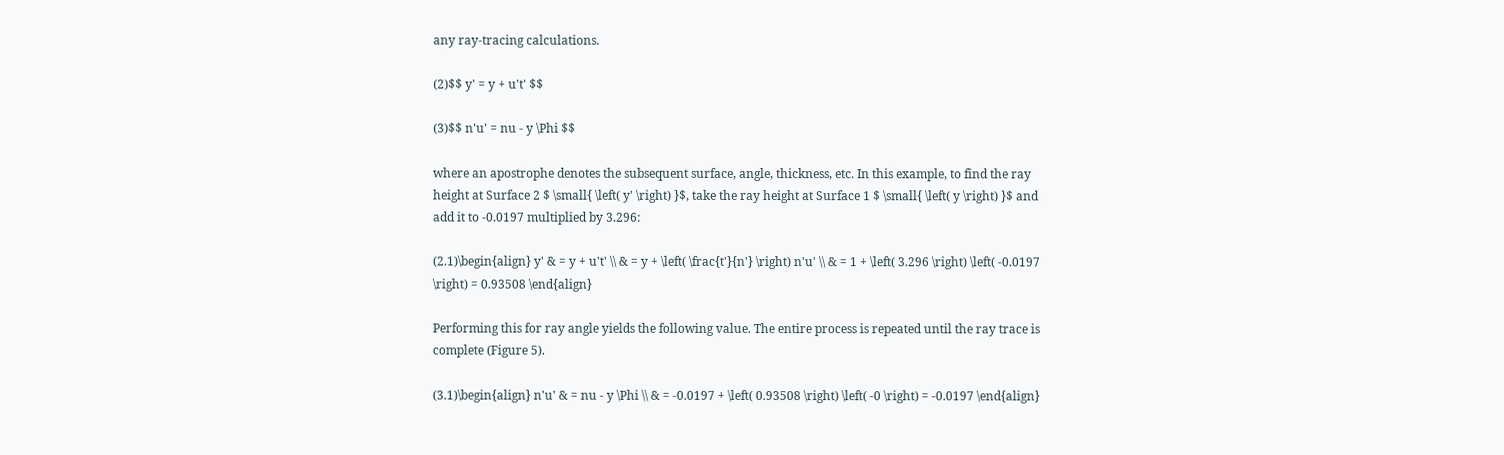any ray-tracing calculations.

(2)$$ y' = y + u't' $$

(3)$$ n'u' = nu - y \Phi $$

where an apostrophe denotes the subsequent surface, angle, thickness, etc. In this example, to find the ray height at Surface 2 $ \small{ \left( y' \right) }$, take the ray height at Surface 1 $ \small{ \left( y \right) }$ and add it to -0.0197 multiplied by 3.296:

(2.1)\begin{align} y' & = y + u't' \\ & = y + \left( \frac{t'}{n'} \right) n'u' \\ & = 1 + \left( 3.296 \right) \left( -0.0197 \right) = 0.93508 \end{align}

Performing this for ray angle yields the following value. The entire process is repeated until the ray trace is complete (Figure 5).

(3.1)\begin{align} n'u' & = nu - y \Phi \\ & = -0.0197 + \left( 0.93508 \right) \left( -0 \right) = -0.0197 \end{align}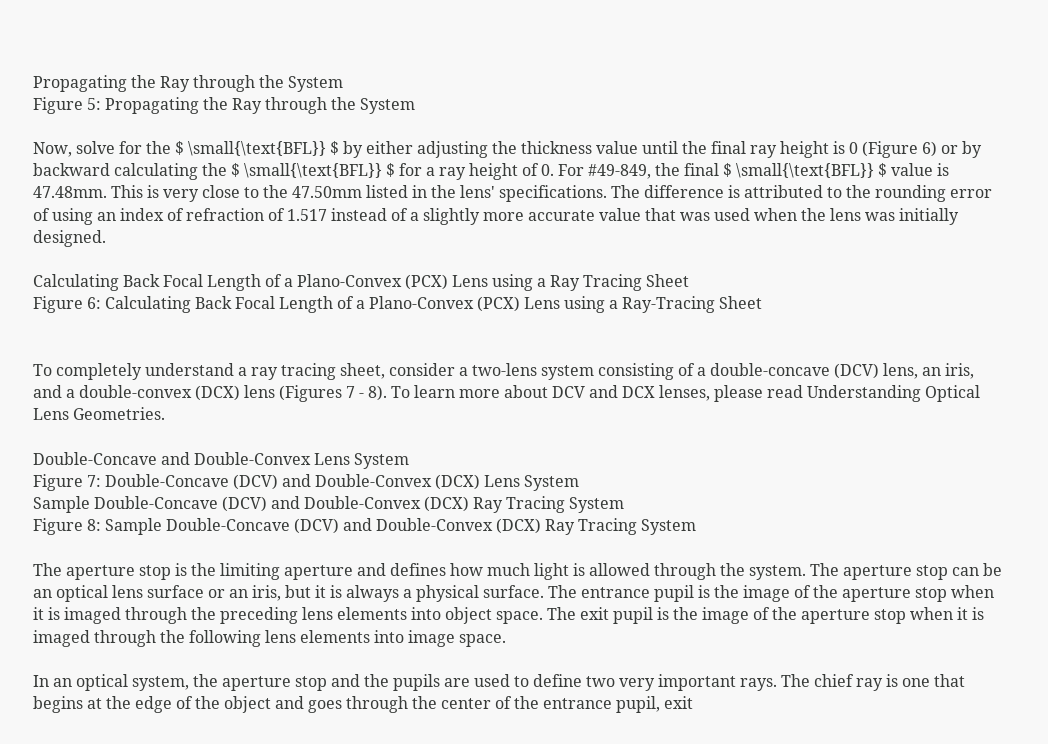Propagating the Ray through the System
Figure 5: Propagating the Ray through the System

Now, solve for the $ \small{\text{BFL}} $ by either adjusting the thickness value until the final ray height is 0 (Figure 6) or by backward calculating the $ \small{\text{BFL}} $ for a ray height of 0. For #49-849, the final $ \small{\text{BFL}} $ value is 47.48mm. This is very close to the 47.50mm listed in the lens' specifications. The difference is attributed to the rounding error of using an index of refraction of 1.517 instead of a slightly more accurate value that was used when the lens was initially designed.

Calculating Back Focal Length of a Plano-Convex (PCX) Lens using a Ray Tracing Sheet
Figure 6: Calculating Back Focal Length of a Plano-Convex (PCX) Lens using a Ray-Tracing Sheet


To completely understand a ray tracing sheet, consider a two-lens system consisting of a double-concave (DCV) lens, an iris, and a double-convex (DCX) lens (Figures 7 - 8). To learn more about DCV and DCX lenses, please read Understanding Optical Lens Geometries.

Double-Concave and Double-Convex Lens System
Figure 7: Double-Concave (DCV) and Double-Convex (DCX) Lens System
Sample Double-Concave (DCV) and Double-Convex (DCX) Ray Tracing System
Figure 8: Sample Double-Concave (DCV) and Double-Convex (DCX) Ray Tracing System

The aperture stop is the limiting aperture and defines how much light is allowed through the system. The aperture stop can be an optical lens surface or an iris, but it is always a physical surface. The entrance pupil is the image of the aperture stop when it is imaged through the preceding lens elements into object space. The exit pupil is the image of the aperture stop when it is imaged through the following lens elements into image space.

In an optical system, the aperture stop and the pupils are used to define two very important rays. The chief ray is one that begins at the edge of the object and goes through the center of the entrance pupil, exit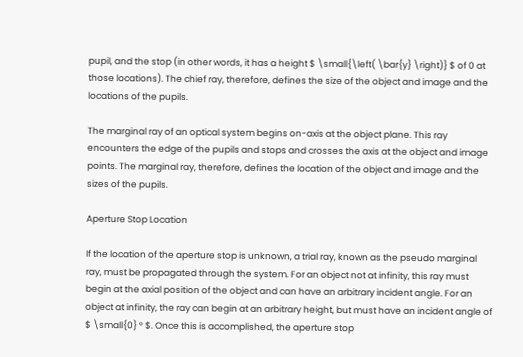pupil, and the stop (in other words, it has a height $ \small{\left( \bar{y} \right)} $ of 0 at those locations). The chief ray, therefore, defines the size of the object and image and the locations of the pupils.

The marginal ray of an optical system begins on-axis at the object plane. This ray encounters the edge of the pupils and stops and crosses the axis at the object and image points. The marginal ray, therefore, defines the location of the object and image and the sizes of the pupils.

Aperture Stop Location

If the location of the aperture stop is unknown, a trial ray, known as the pseudo marginal ray, must be propagated through the system. For an object not at infinity, this ray must begin at the axial position of the object and can have an arbitrary incident angle. For an object at infinity, the ray can begin at an arbitrary height, but must have an incident angle of $ \small{0} ° $. Once this is accomplished, the aperture stop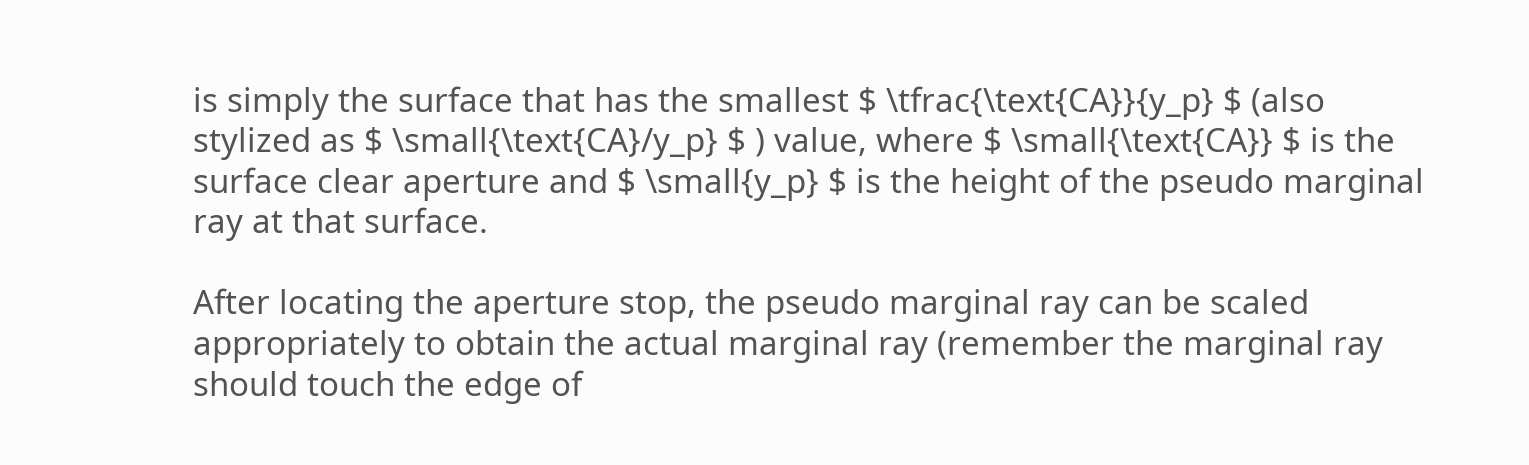is simply the surface that has the smallest $ \tfrac{\text{CA}}{y_p} $ (also stylized as $ \small{\text{CA}/y_p} $ ) value, where $ \small{\text{CA}} $ is the surface clear aperture and $ \small{y_p} $ is the height of the pseudo marginal ray at that surface.

After locating the aperture stop, the pseudo marginal ray can be scaled appropriately to obtain the actual marginal ray (remember the marginal ray should touch the edge of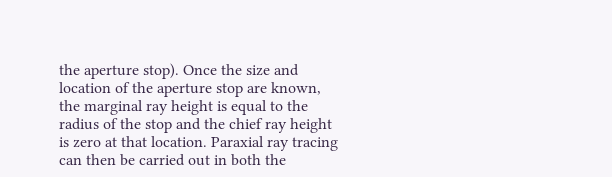the aperture stop). Once the size and location of the aperture stop are known, the marginal ray height is equal to the radius of the stop and the chief ray height is zero at that location. Paraxial ray tracing can then be carried out in both the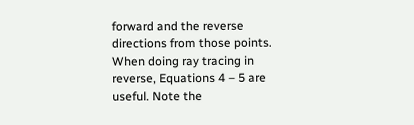forward and the reverse directions from those points. When doing ray tracing in reverse, Equations 4 – 5 are useful. Note the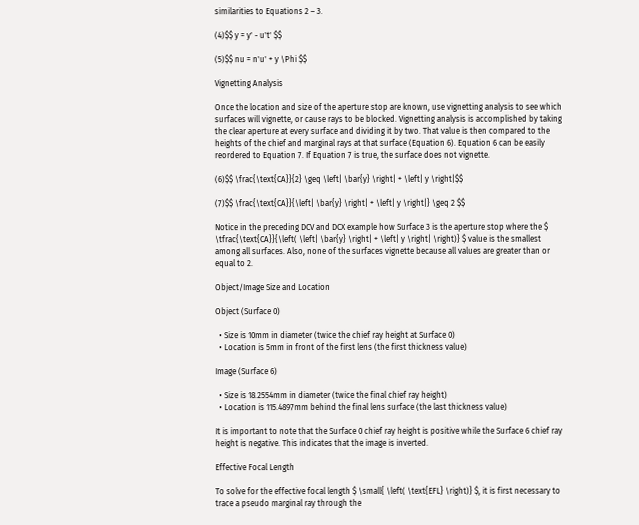similarities to Equations 2 – 3.

(4)$$ y = y' - u't' $$

(5)$$ nu = n'u' + y \Phi $$

Vignetting Analysis

Once the location and size of the aperture stop are known, use vignetting analysis to see which surfaces will vignette, or cause rays to be blocked. Vignetting analysis is accomplished by taking the clear aperture at every surface and dividing it by two. That value is then compared to the heights of the chief and marginal rays at that surface (Equation 6). Equation 6 can be easily reordered to Equation 7. If Equation 7 is true, the surface does not vignette.

(6)$$ \frac{\text{CA}}{2} \geq \left| \bar{y} \right| + \left| y \right|$$

(7)$$ \frac{\text{CA}}{\left| \bar{y} \right| + \left| y \right|} \geq 2 $$

Notice in the preceding DCV and DCX example how Surface 3 is the aperture stop where the $ \tfrac{\text{CA}}{\left( \left| \bar{y} \right| + \left| y \right| \right)} $ value is the smallest among all surfaces. Also, none of the surfaces vignette because all values are greater than or equal to 2.

Object/Image Size and Location

Object (Surface 0)

  • Size is 10mm in diameter (twice the chief ray height at Surface 0)
  • Location is 5mm in front of the first lens (the first thickness value)

Image (Surface 6)

  • Size is 18.2554mm in diameter (twice the final chief ray height)
  • Location is 115.4897mm behind the final lens surface (the last thickness value)

It is important to note that the Surface 0 chief ray height is positive while the Surface 6 chief ray height is negative. This indicates that the image is inverted.

Effective Focal Length

To solve for the effective focal length $ \small{ \left( \text{EFL} \right)} $, it is first necessary to trace a pseudo marginal ray through the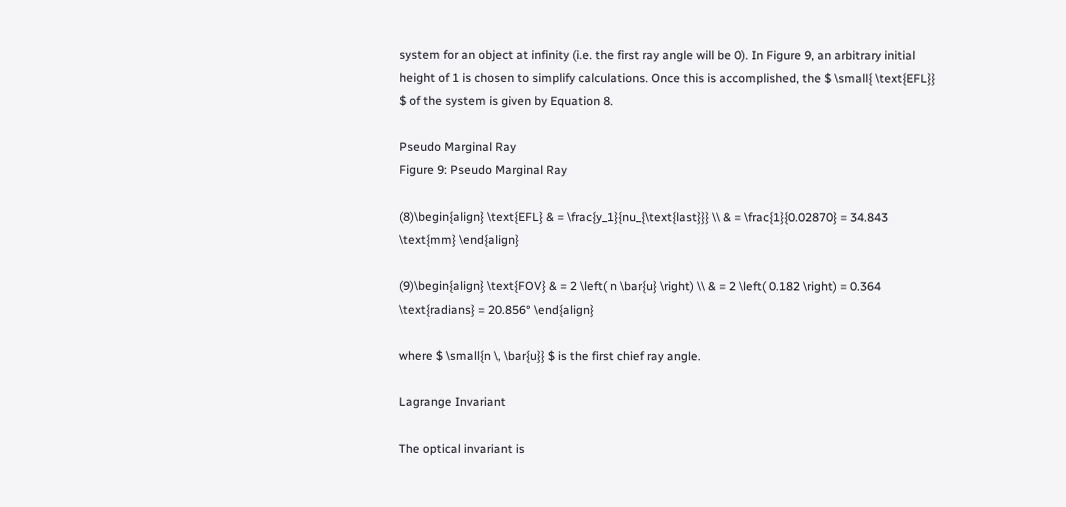system for an object at infinity (i.e. the first ray angle will be 0). In Figure 9, an arbitrary initial height of 1 is chosen to simplify calculations. Once this is accomplished, the $ \small{ \text{EFL}} $ of the system is given by Equation 8.

Pseudo Marginal Ray
Figure 9: Pseudo Marginal Ray

(8)\begin{align} \text{EFL} & = \frac{y_1}{nu_{\text{last}}} \\ & = \frac{1}{0.02870} = 34.843 \text{mm} \end{align}

(9)\begin{align} \text{FOV} & = 2 \left( n \bar{u} \right) \\ & = 2 \left( 0.182 \right) = 0.364 \text{radians} = 20.856° \end{align}

where $ \small{n \, \bar{u}} $ is the first chief ray angle.

Lagrange Invariant

The optical invariant is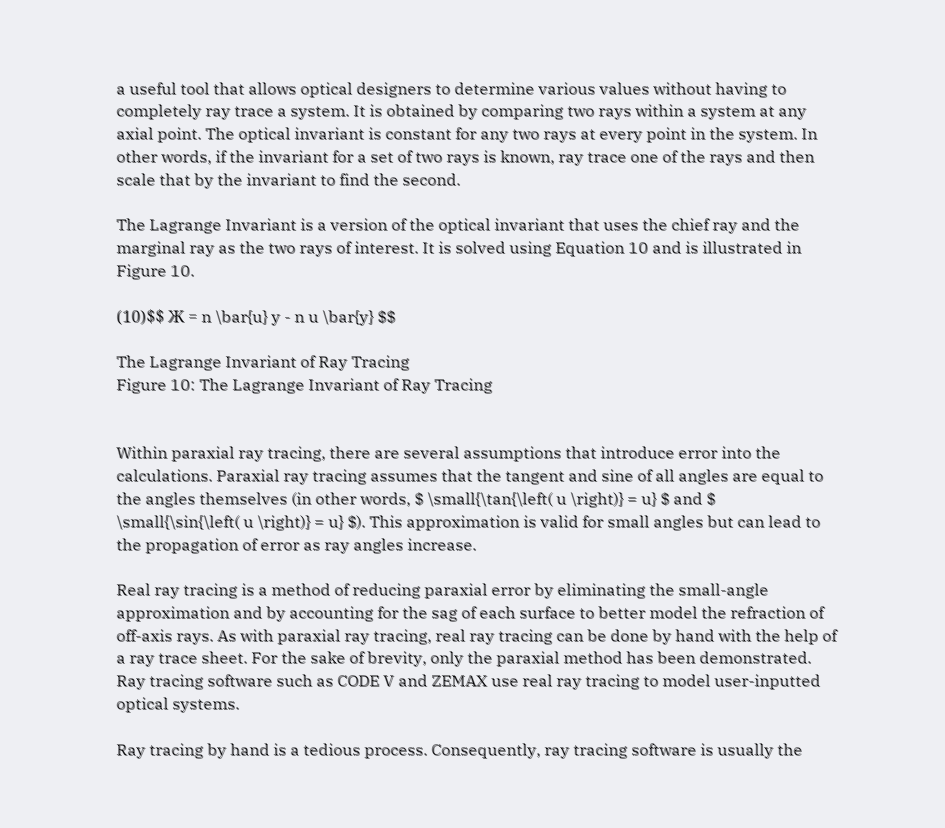a useful tool that allows optical designers to determine various values without having to completely ray trace a system. It is obtained by comparing two rays within a system at any axial point. The optical invariant is constant for any two rays at every point in the system. In other words, if the invariant for a set of two rays is known, ray trace one of the rays and then scale that by the invariant to find the second.

The Lagrange Invariant is a version of the optical invariant that uses the chief ray and the marginal ray as the two rays of interest. It is solved using Equation 10 and is illustrated in Figure 10.

(10)$$ Ж = n \bar{u} y - n u \bar{y} $$

The Lagrange Invariant of Ray Tracing
Figure 10: The Lagrange Invariant of Ray Tracing


Within paraxial ray tracing, there are several assumptions that introduce error into the calculations. Paraxial ray tracing assumes that the tangent and sine of all angles are equal to the angles themselves (in other words, $ \small{\tan{\left( u \right)} = u} $ and $ \small{\sin{\left( u \right)} = u} $). This approximation is valid for small angles but can lead to the propagation of error as ray angles increase.

Real ray tracing is a method of reducing paraxial error by eliminating the small-angle approximation and by accounting for the sag of each surface to better model the refraction of off-axis rays. As with paraxial ray tracing, real ray tracing can be done by hand with the help of a ray trace sheet. For the sake of brevity, only the paraxial method has been demonstrated. Ray tracing software such as CODE V and ZEMAX use real ray tracing to model user-inputted optical systems.

Ray tracing by hand is a tedious process. Consequently, ray tracing software is usually the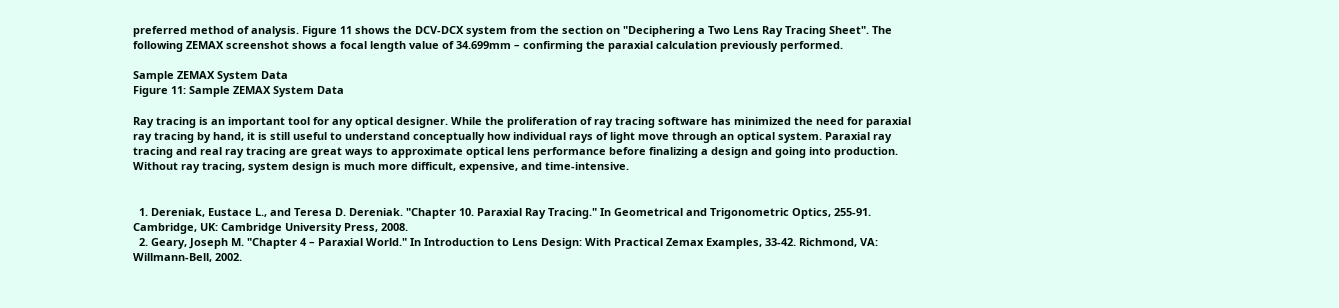preferred method of analysis. Figure 11 shows the DCV-DCX system from the section on "Deciphering a Two Lens Ray Tracing Sheet". The following ZEMAX screenshot shows a focal length value of 34.699mm – confirming the paraxial calculation previously performed.

Sample ZEMAX System Data
Figure 11: Sample ZEMAX System Data

Ray tracing is an important tool for any optical designer. While the proliferation of ray tracing software has minimized the need for paraxial ray tracing by hand, it is still useful to understand conceptually how individual rays of light move through an optical system. Paraxial ray tracing and real ray tracing are great ways to approximate optical lens performance before finalizing a design and going into production. Without ray tracing, system design is much more difficult, expensive, and time-intensive.


  1. Dereniak, Eustace L., and Teresa D. Dereniak. "Chapter 10. Paraxial Ray Tracing." In Geometrical and Trigonometric Optics, 255-91. Cambridge, UK: Cambridge University Press, 2008.
  2. Geary, Joseph M. "Chapter 4 – Paraxial World." In Introduction to Lens Design: With Practical Zemax Examples, 33-42. Richmond, VA: Willmann-Bell, 2002.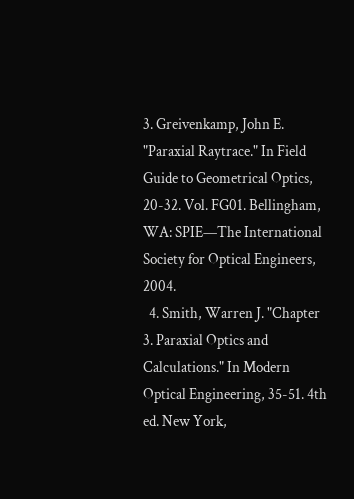3. Greivenkamp, John E. "Paraxial Raytrace." In Field Guide to Geometrical Optics, 20-32. Vol. FG01. Bellingham, WA: SPIE—The International Society for Optical Engineers, 2004.
  4. Smith, Warren J. "Chapter 3. Paraxial Optics and Calculations." In Modern Optical Engineering, 35-51. 4th ed. New York,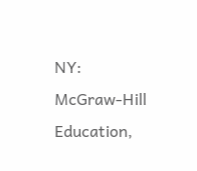NY: McGraw-Hill Education,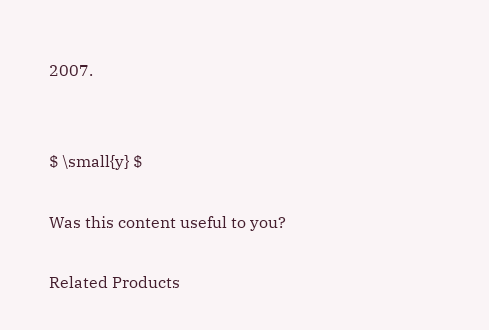2007.


$ \small{y} $

Was this content useful to you?

Related Products